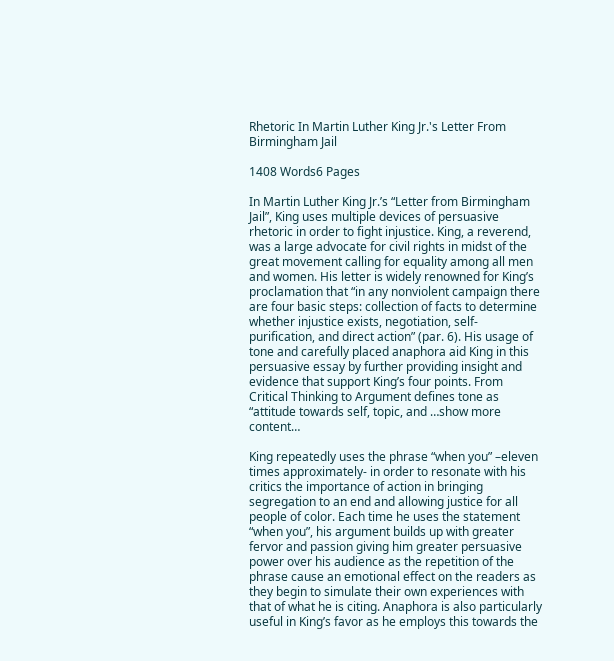Rhetoric In Martin Luther King Jr.'s Letter From Birmingham Jail

1408 Words6 Pages

In Martin Luther King Jr.’s “Letter from Birmingham Jail”, King uses multiple devices of persuasive rhetoric in order to fight injustice. King, a reverend, was a large advocate for civil rights in midst of the great movement calling for equality among all men and women. His letter is widely renowned for King’s proclamation that “in any nonviolent campaign there are four basic steps: collection of facts to determine whether injustice exists, negotiation, self-purification, and direct action” (par. 6). His usage of tone and carefully placed anaphora aid King in this persuasive essay by further providing insight and evidence that support King’s four points. From Critical Thinking to Argument defines tone as “attitude towards self, topic, and …show more content…

King repeatedly uses the phrase “when you” –eleven times approximately- in order to resonate with his critics the importance of action in bringing segregation to an end and allowing justice for all people of color. Each time he uses the statement “when you”, his argument builds up with greater fervor and passion giving him greater persuasive power over his audience as the repetition of the phrase cause an emotional effect on the readers as they begin to simulate their own experiences with that of what he is citing. Anaphora is also particularly useful in King’s favor as he employs this towards the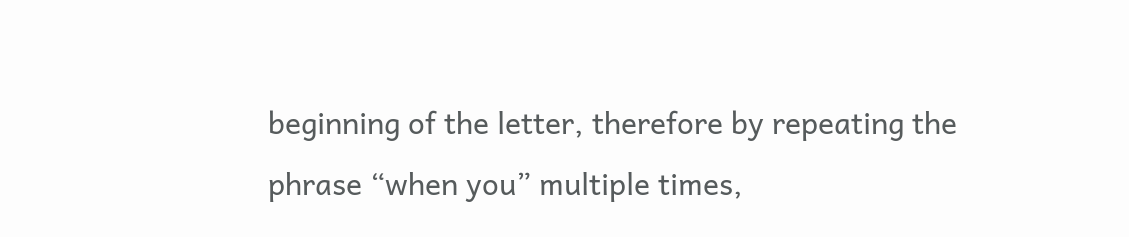beginning of the letter, therefore by repeating the phrase “when you” multiple times,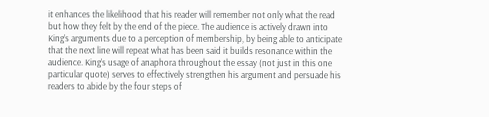it enhances the likelihood that his reader will remember not only what the read but how they felt by the end of the piece. The audience is actively drawn into King’s arguments due to a perception of membership, by being able to anticipate that the next line will repeat what has been said it builds resonance within the audience. King’s usage of anaphora throughout the essay (not just in this one particular quote) serves to effectively strengthen his argument and persuade his readers to abide by the four steps of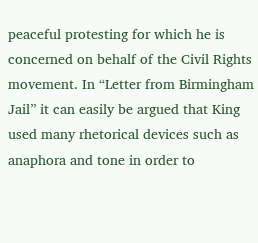peaceful protesting for which he is concerned on behalf of the Civil Rights movement. In “Letter from Birmingham Jail” it can easily be argued that King used many rhetorical devices such as anaphora and tone in order to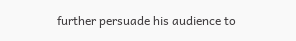further persuade his audience to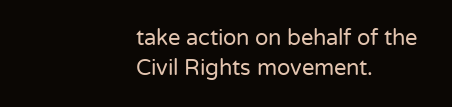take action on behalf of the Civil Rights movement.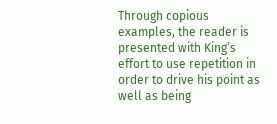Through copious examples, the reader is presented with King’s effort to use repetition in order to drive his point as well as being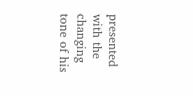presented with the changing tone of his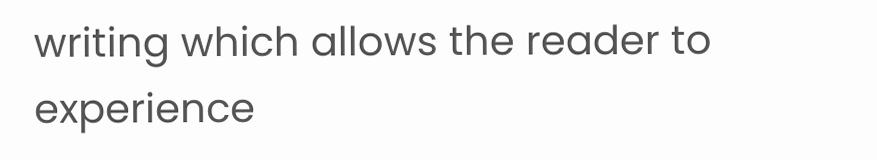writing which allows the reader to experience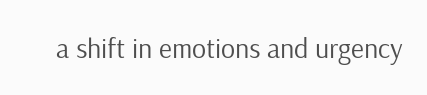a shift in emotions and urgency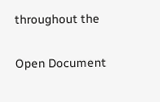throughout the

Open Document